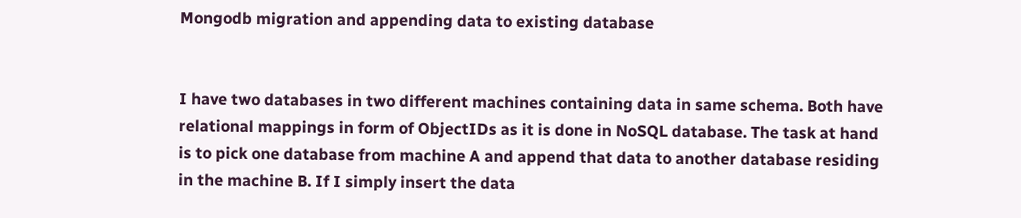Mongodb migration and appending data to existing database


I have two databases in two different machines containing data in same schema. Both have relational mappings in form of ObjectIDs as it is done in NoSQL database. The task at hand is to pick one database from machine A and append that data to another database residing in the machine B. If I simply insert the data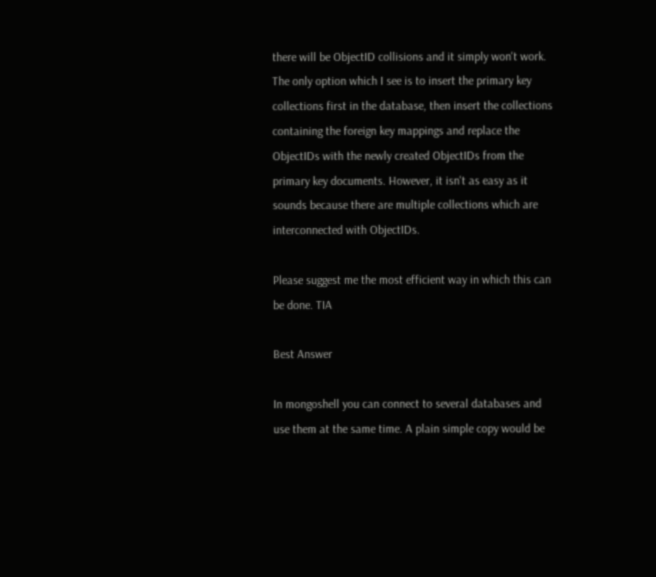there will be ObjectID collisions and it simply won't work.
The only option which I see is to insert the primary key collections first in the database, then insert the collections containing the foreign key mappings and replace the ObjectIDs with the newly created ObjectIDs from the primary key documents. However, it isn't as easy as it sounds because there are multiple collections which are interconnected with ObjectIDs.

Please suggest me the most efficient way in which this can be done. TIA

Best Answer

In mongoshell you can connect to several databases and use them at the same time. A plain simple copy would be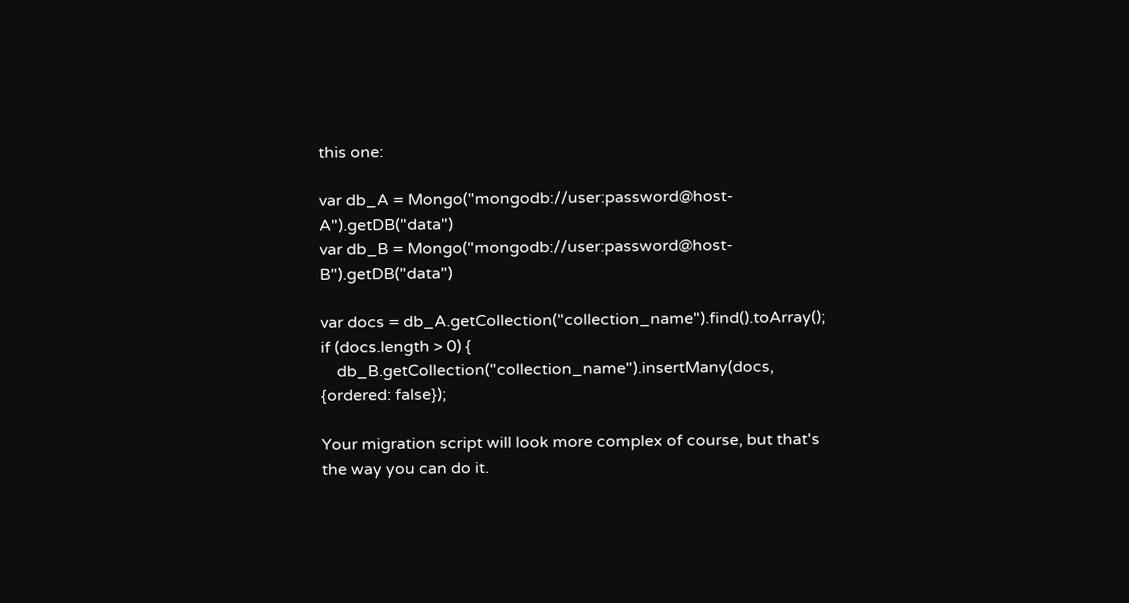this one:

var db_A = Mongo("mongodb://user:password@host-A").getDB("data")
var db_B = Mongo("mongodb://user:password@host-B").getDB("data")

var docs = db_A.getCollection("collection_name").find().toArray();
if (docs.length > 0) {
    db_B.getCollection("collection_name").insertMany(docs, {ordered: false});

Your migration script will look more complex of course, but that's the way you can do it.